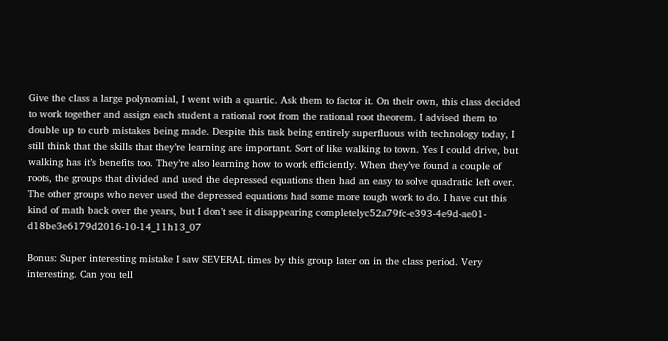Give the class a large polynomial, I went with a quartic. Ask them to factor it. On their own, this class decided to work together and assign each student a rational root from the rational root theorem. I advised them to double up to curb mistakes being made. Despite this task being entirely superfluous with technology today, I still think that the skills that they’re learning are important. Sort of like walking to town. Yes I could drive, but walking has it’s benefits too. They’re also learning how to work efficiently. When they’ve found a couple of roots, the groups that divided and used the depressed equations then had an easy to solve quadratic left over. The other groups who never used the depressed equations had some more tough work to do. I have cut this kind of math back over the years, but I don’t see it disappearing completelyc52a79fc-e393-4e9d-ae01-d18be3e6179d2016-10-14_11h13_07

Bonus: Super interesting mistake I saw SEVERAL times by this group later on in the class period. Very interesting. Can you tell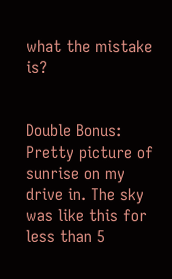what the mistake is?


Double Bonus: Pretty picture of sunrise on my drive in. The sky was like this for less than 5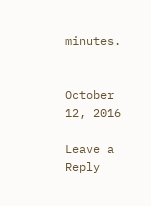minutes.


October 12, 2016

Leave a Reply